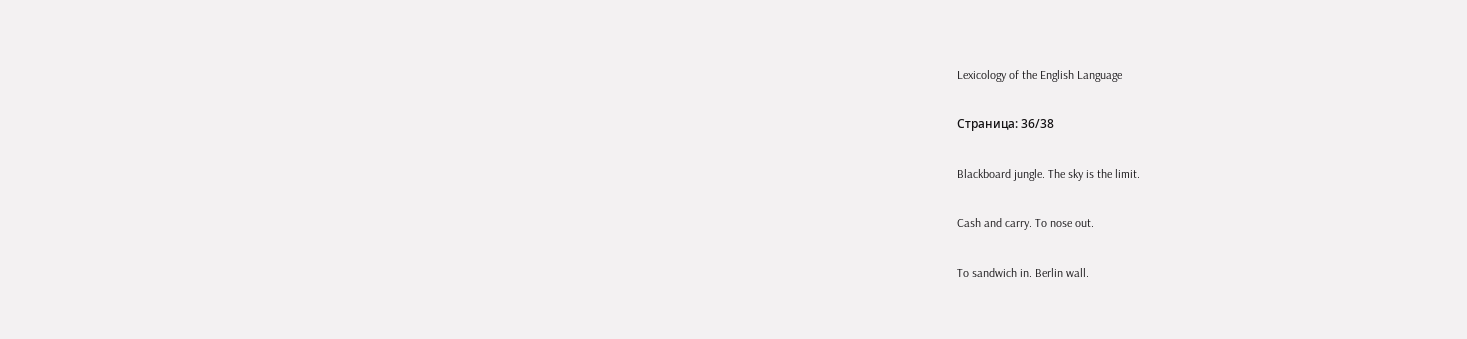Lexicology of the English Language

Страница: 36/38

Blackboard jungle. The sky is the limit.

Cash and carry. To nose out.

To sandwich in. Berlin wall.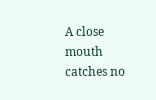A close mouth catches no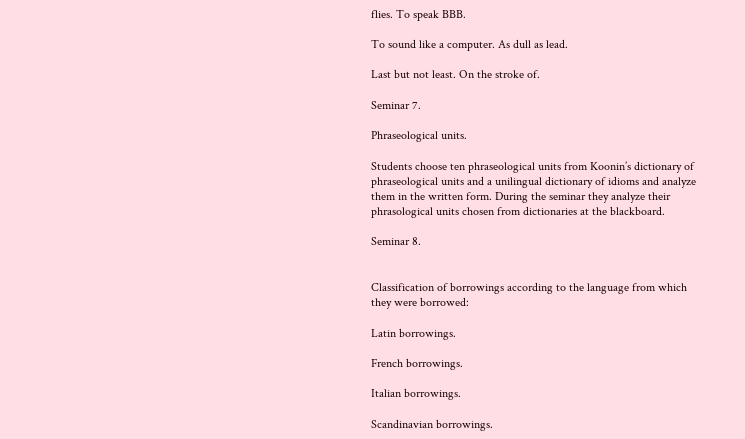flies. To speak BBB.

To sound like a computer. As dull as lead.

Last but not least. On the stroke of.

Seminar 7.

Phraseological units.

Students choose ten phraseological units from Koonin’s dictionary of phraseological units and a unilingual dictionary of idioms and analyze them in the written form. During the seminar they analyze their phrasological units chosen from dictionaries at the blackboard.

Seminar 8.


Classification of borrowings according to the language from which they were borrowed:

Latin borrowings.

French borrowings.

Italian borrowings.

Scandinavian borrowings.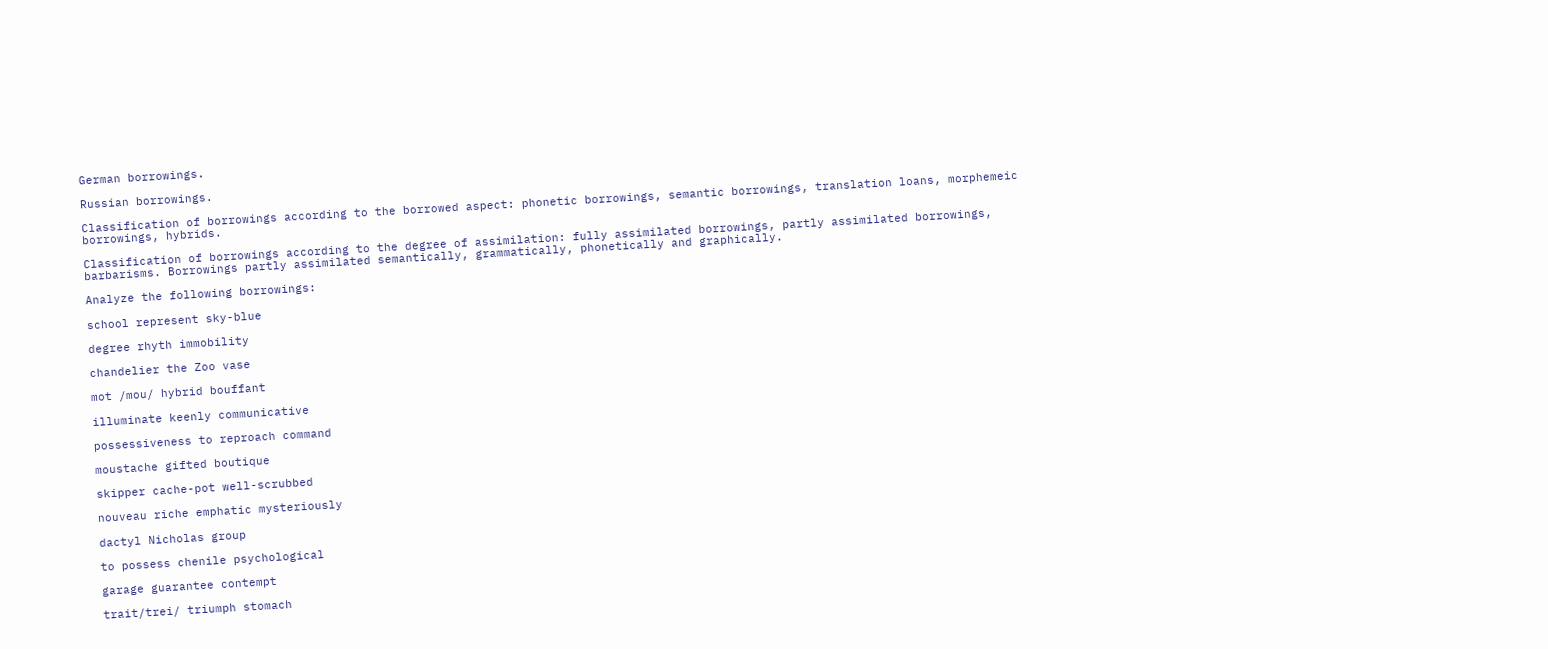German borrowings.

Russian borrowings.

Classification of borrowings according to the borrowed aspect: phonetic borrowings, semantic borrowings, translation loans, morphemeic borrowings, hybrids.

Classification of borrowings according to the degree of assimilation: fully assimilated borrowings, partly assimilated borrowings, barbarisms. Borrowings partly assimilated semantically, grammatically, phonetically and graphically.

Analyze the following borrowings:

school represent sky-blue

degree rhyth immobility

chandelier the Zoo vase

mot /mou/ hybrid bouffant

illuminate keenly communicative

possessiveness to reproach command

moustache gifted boutique

skipper cache-pot well-scrubbed

nouveau riche emphatic mysteriously

dactyl Nicholas group

to possess chenile psychological

garage guarantee contempt

trait/trei/ triumph stomach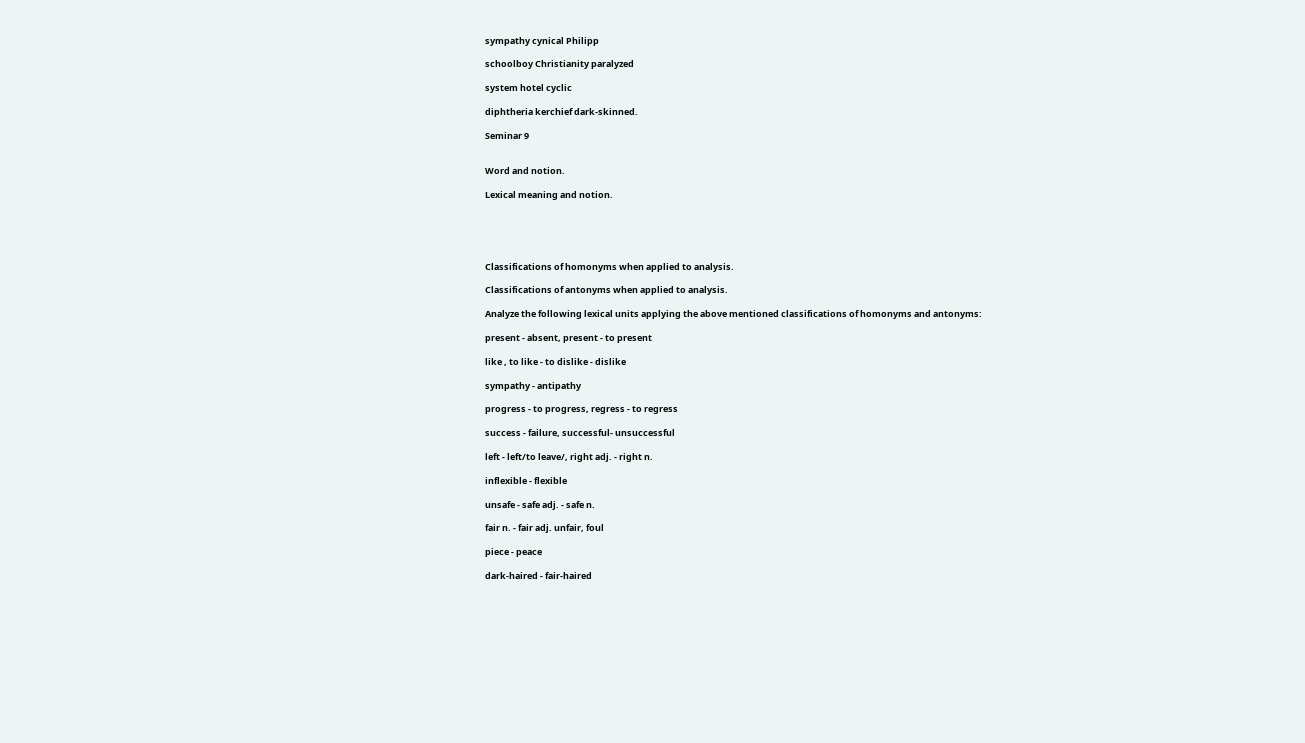sympathy cynical Philipp

schoolboy Christianity paralyzed

system hotel cyclic

diphtheria kerchief dark-skinned.

Seminar 9


Word and notion.

Lexical meaning and notion.





Classifications of homonyms when applied to analysis.

Classifications of antonyms when applied to analysis.

Analyze the following lexical units applying the above mentioned classifications of homonyms and antonyms:

present - absent, present - to present

like , to like - to dislike - dislike

sympathy - antipathy

progress - to progress, regress - to regress

success - failure, successful- unsuccessful

left - left/to leave/, right adj. - right n.

inflexible - flexible

unsafe - safe adj. - safe n.

fair n. - fair adj. unfair, foul

piece - peace

dark-haired - fair-haired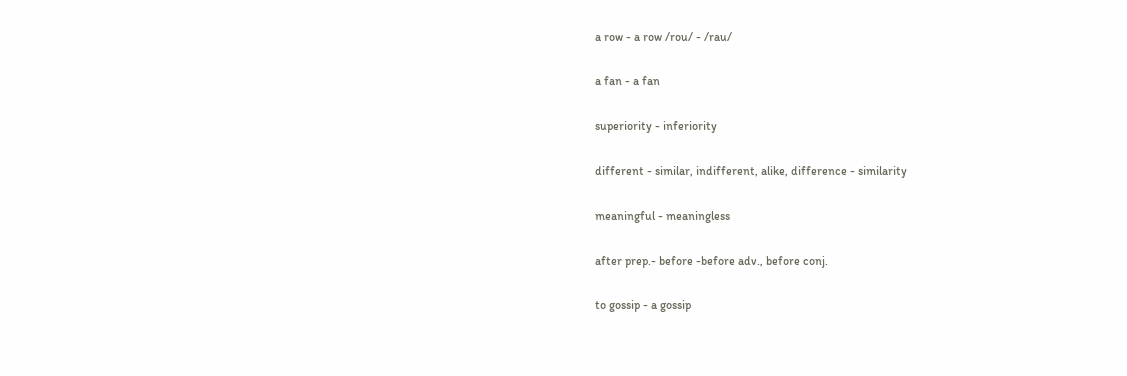a row - a row /rou/ - /rau/

a fan - a fan

superiority - inferiority

different - similar, indifferent, alike, difference - similarity

meaningful - meaningless

after prep.- before -before adv., before conj.

to gossip - a gossip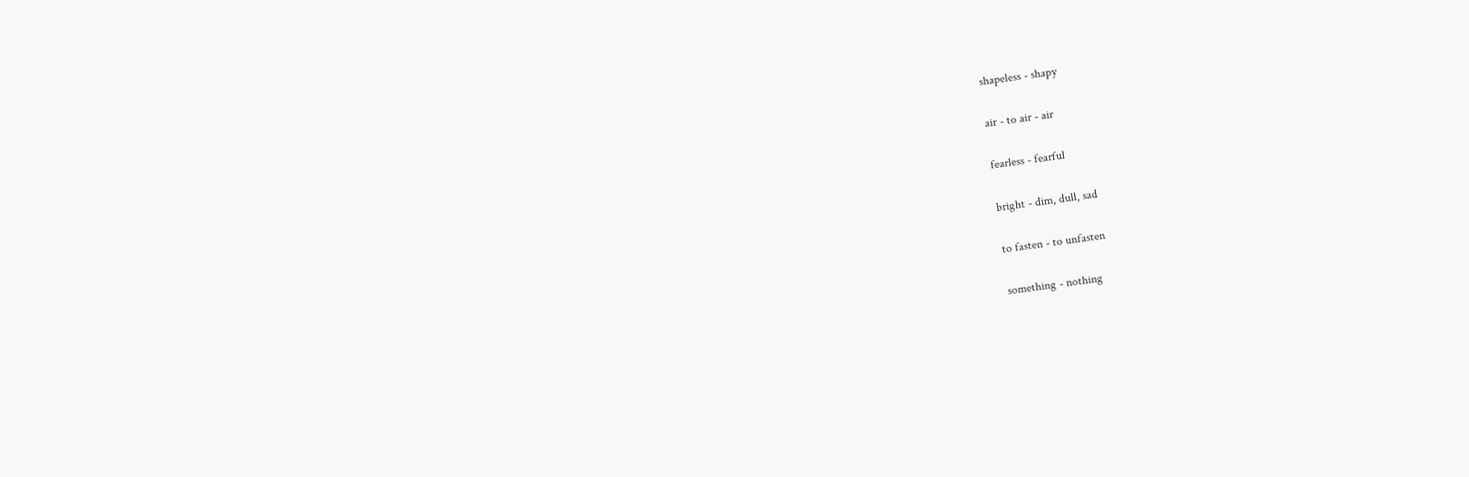shapeless - shapy

air - to air - air

fearless - fearful

bright - dim, dull, sad

to fasten - to unfasten

something - nothing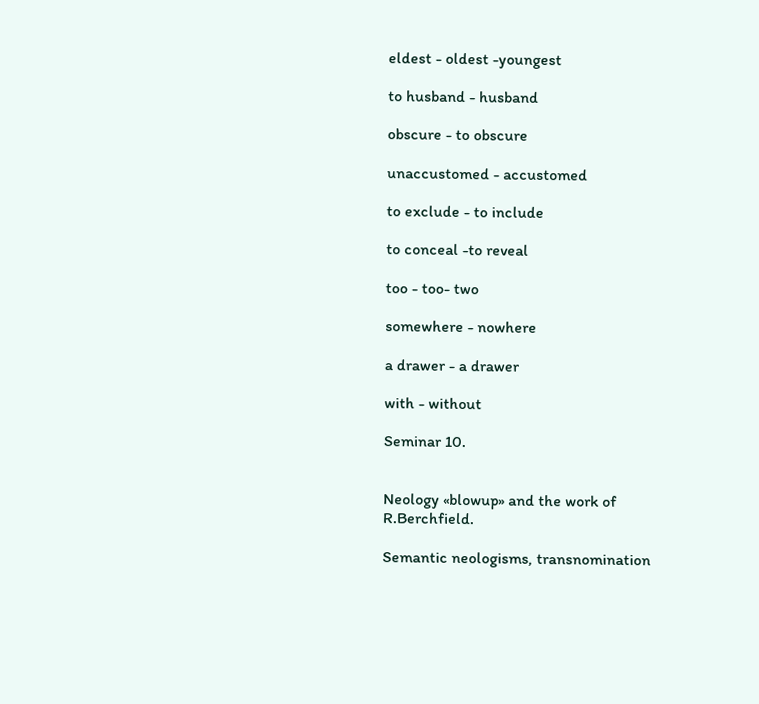eldest - oldest -youngest

to husband - husband

obscure - to obscure

unaccustomed - accustomed

to exclude - to include

to conceal -to reveal

too - too- two

somewhere - nowhere

a drawer - a drawer

with - without

Seminar 10.


Neology «blowup» and the work of R.Berchfield.

Semantic neologisms, transnomination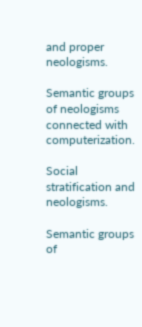and proper neologisms.

Semantic groups of neologisms connected with computerization.

Social stratification and neologisms.

Semantic groups of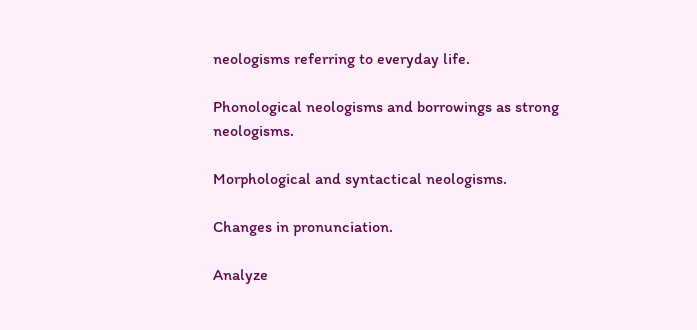neologisms referring to everyday life.

Phonological neologisms and borrowings as strong neologisms.

Morphological and syntactical neologisms.

Changes in pronunciation.

Analyze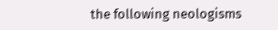the following neologisms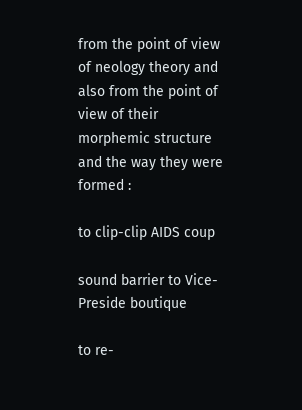from the point of view of neology theory and also from the point of view of their morphemic structure and the way they were formed :

to clip-clip AIDS coup

sound barrier to Vice-Preside boutique

to re-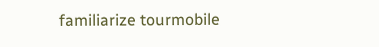familiarize tourmobile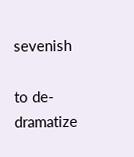sevenish

to de-dramatize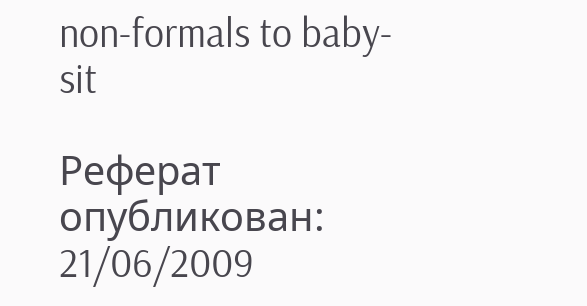non-formals to baby-sit

Реферат опубликован: 21/06/2009